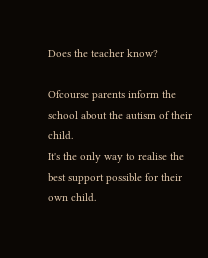Does the teacher know?

Ofcourse parents inform the school about the autism of their child.
It's the only way to realise the best support possible for their own child.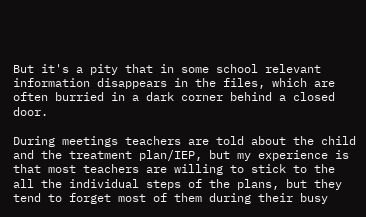But it's a pity that in some school relevant information disappears in the files, which are often burried in a dark corner behind a closed door.

During meetings teachers are told about the child and the treatment plan/IEP, but my experience is that most teachers are willing to stick to the all the individual steps of the plans, but they tend to forget most of them during their busy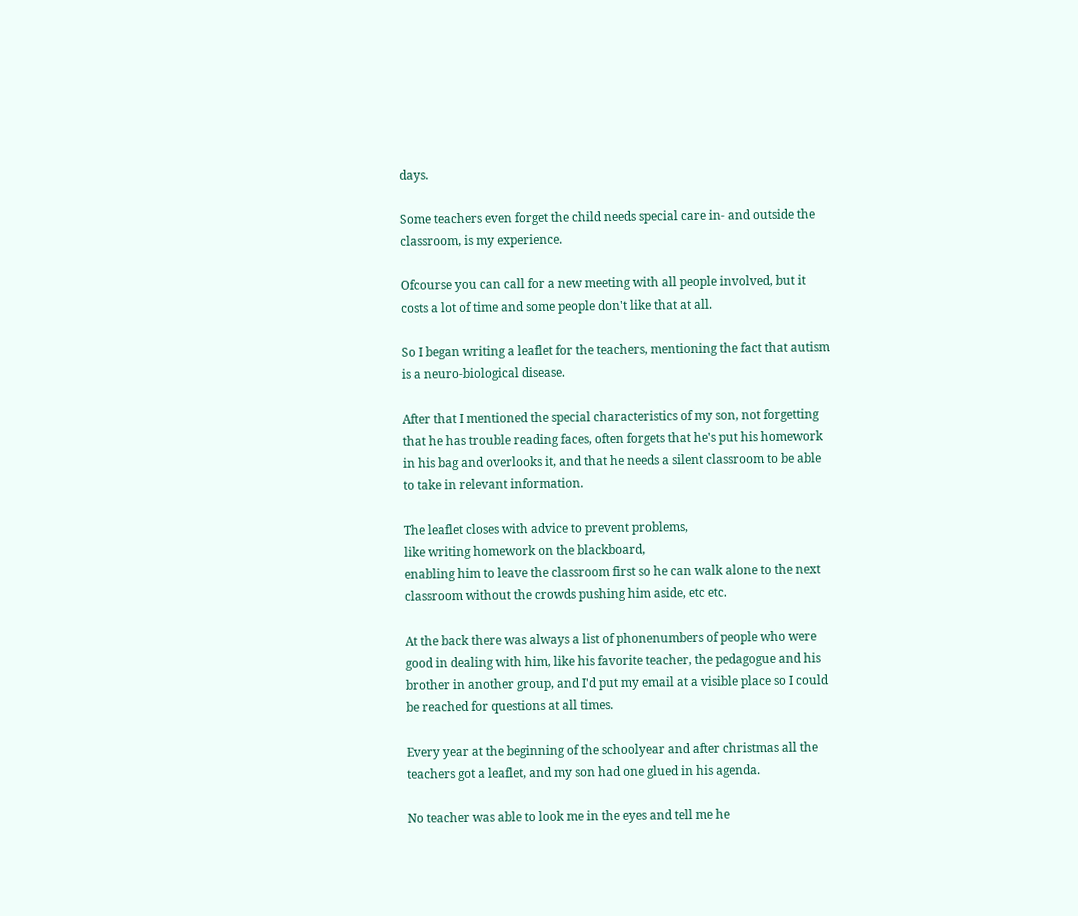days.

Some teachers even forget the child needs special care in- and outside the classroom, is my experience.

Ofcourse you can call for a new meeting with all people involved, but it costs a lot of time and some people don't like that at all.

So I began writing a leaflet for the teachers, mentioning the fact that autism is a neuro-biological disease.

After that I mentioned the special characteristics of my son, not forgetting that he has trouble reading faces, often forgets that he's put his homework in his bag and overlooks it, and that he needs a silent classroom to be able to take in relevant information.

The leaflet closes with advice to prevent problems,
like writing homework on the blackboard,
enabling him to leave the classroom first so he can walk alone to the next classroom without the crowds pushing him aside, etc etc.

At the back there was always a list of phonenumbers of people who were good in dealing with him, like his favorite teacher, the pedagogue and his brother in another group, and I'd put my email at a visible place so I could be reached for questions at all times.

Every year at the beginning of the schoolyear and after christmas all the teachers got a leaflet, and my son had one glued in his agenda.

No teacher was able to look me in the eyes and tell me he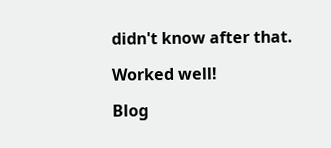didn't know after that.

Worked well!

Blog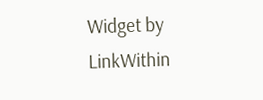Widget by LinkWithin